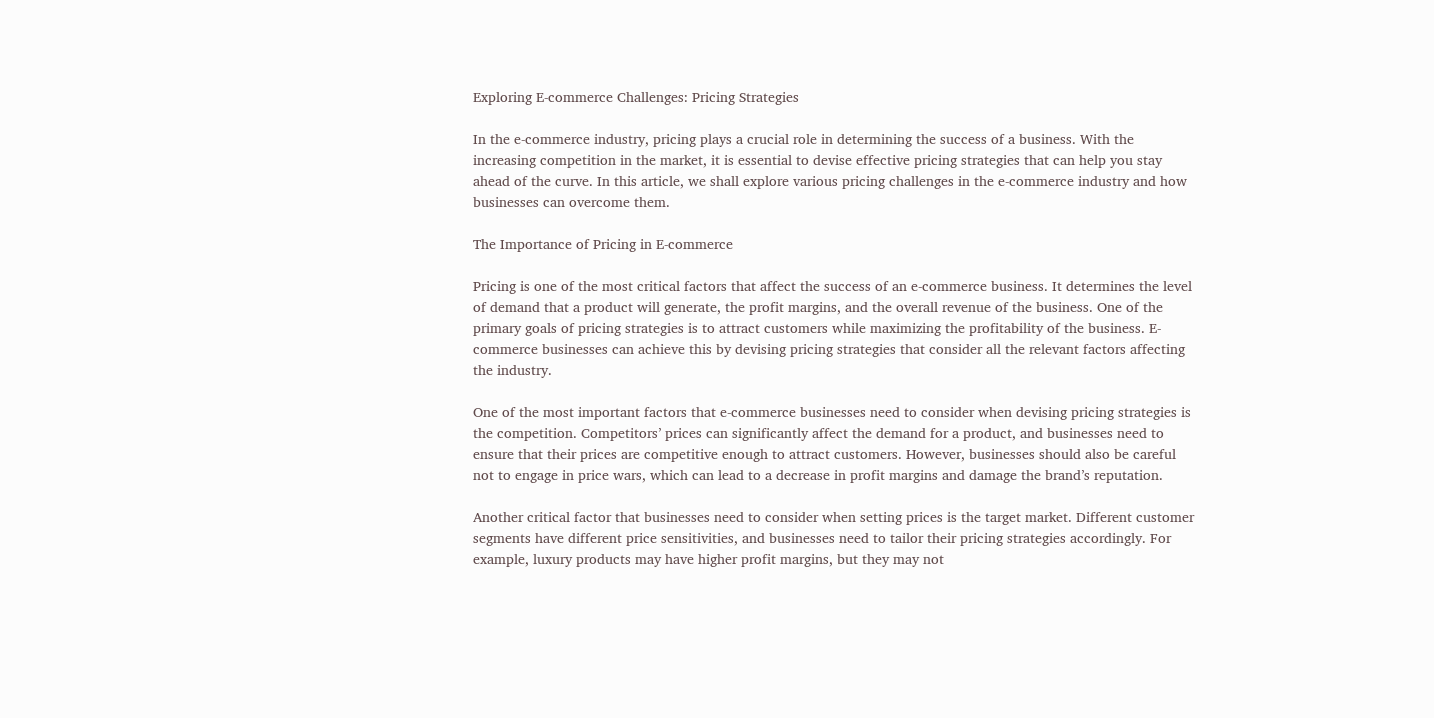Exploring E-commerce Challenges: Pricing Strategies

In the e-commerce industry, pricing plays a crucial role in determining the success of a business. With the increasing competition in the market, it is essential to devise effective pricing strategies that can help you stay ahead of the curve. In this article, we shall explore various pricing challenges in the e-commerce industry and how businesses can overcome them.

The Importance of Pricing in E-commerce

Pricing is one of the most critical factors that affect the success of an e-commerce business. It determines the level of demand that a product will generate, the profit margins, and the overall revenue of the business. One of the primary goals of pricing strategies is to attract customers while maximizing the profitability of the business. E-commerce businesses can achieve this by devising pricing strategies that consider all the relevant factors affecting the industry.

One of the most important factors that e-commerce businesses need to consider when devising pricing strategies is the competition. Competitors’ prices can significantly affect the demand for a product, and businesses need to ensure that their prices are competitive enough to attract customers. However, businesses should also be careful not to engage in price wars, which can lead to a decrease in profit margins and damage the brand’s reputation.

Another critical factor that businesses need to consider when setting prices is the target market. Different customer segments have different price sensitivities, and businesses need to tailor their pricing strategies accordingly. For example, luxury products may have higher profit margins, but they may not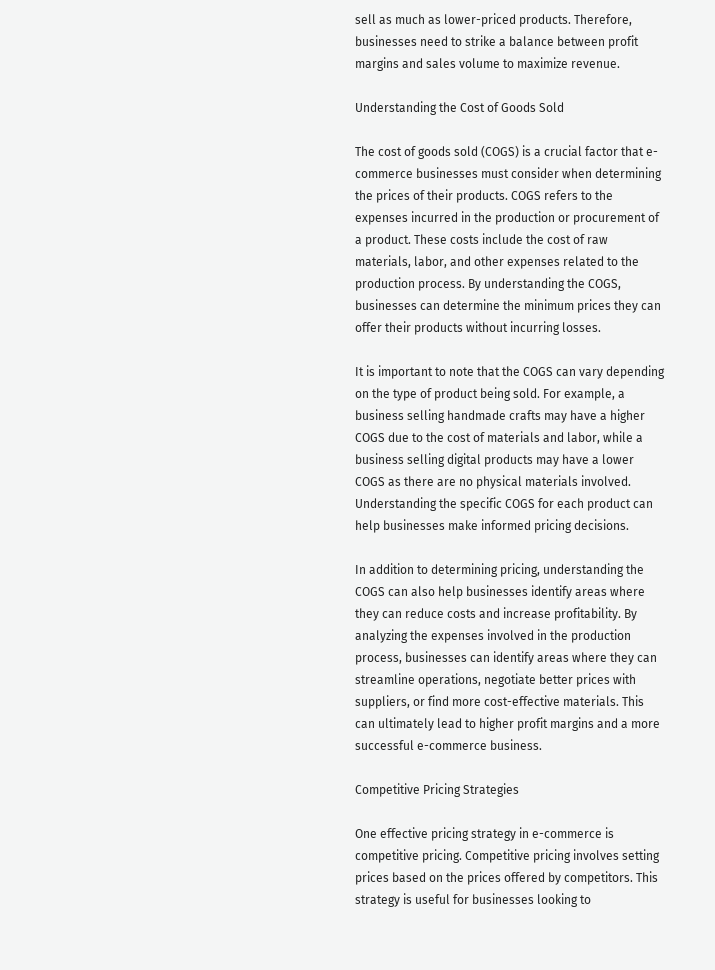sell as much as lower-priced products. Therefore, businesses need to strike a balance between profit margins and sales volume to maximize revenue.

Understanding the Cost of Goods Sold

The cost of goods sold (COGS) is a crucial factor that e-commerce businesses must consider when determining the prices of their products. COGS refers to the expenses incurred in the production or procurement of a product. These costs include the cost of raw materials, labor, and other expenses related to the production process. By understanding the COGS, businesses can determine the minimum prices they can offer their products without incurring losses.

It is important to note that the COGS can vary depending on the type of product being sold. For example, a business selling handmade crafts may have a higher COGS due to the cost of materials and labor, while a business selling digital products may have a lower COGS as there are no physical materials involved. Understanding the specific COGS for each product can help businesses make informed pricing decisions.

In addition to determining pricing, understanding the COGS can also help businesses identify areas where they can reduce costs and increase profitability. By analyzing the expenses involved in the production process, businesses can identify areas where they can streamline operations, negotiate better prices with suppliers, or find more cost-effective materials. This can ultimately lead to higher profit margins and a more successful e-commerce business.

Competitive Pricing Strategies

One effective pricing strategy in e-commerce is competitive pricing. Competitive pricing involves setting prices based on the prices offered by competitors. This strategy is useful for businesses looking to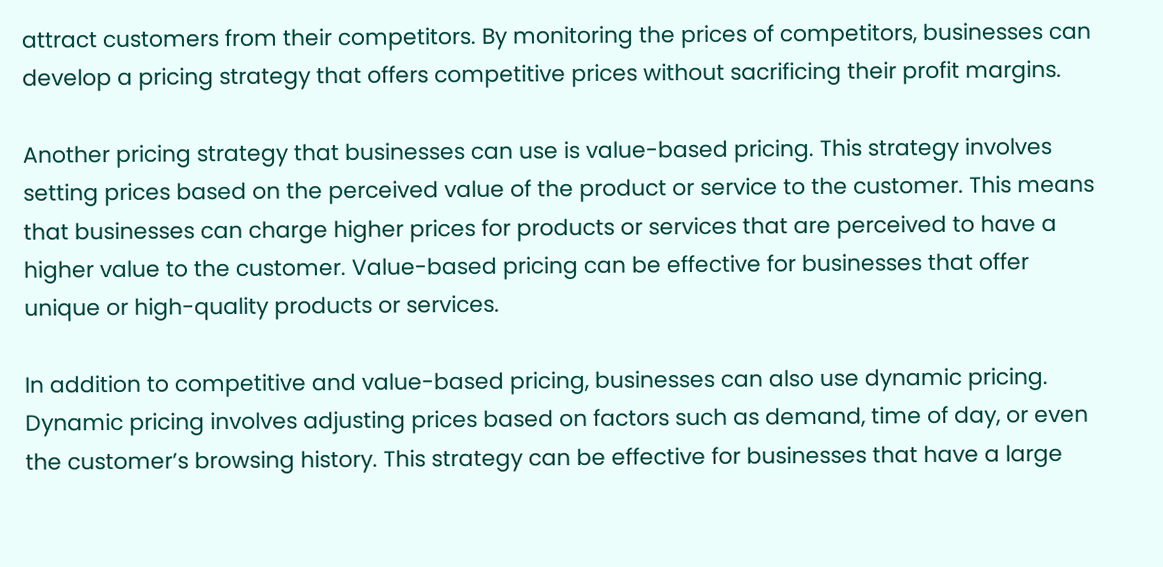attract customers from their competitors. By monitoring the prices of competitors, businesses can develop a pricing strategy that offers competitive prices without sacrificing their profit margins.

Another pricing strategy that businesses can use is value-based pricing. This strategy involves setting prices based on the perceived value of the product or service to the customer. This means that businesses can charge higher prices for products or services that are perceived to have a higher value to the customer. Value-based pricing can be effective for businesses that offer unique or high-quality products or services.

In addition to competitive and value-based pricing, businesses can also use dynamic pricing. Dynamic pricing involves adjusting prices based on factors such as demand, time of day, or even the customer’s browsing history. This strategy can be effective for businesses that have a large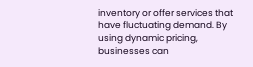inventory or offer services that have fluctuating demand. By using dynamic pricing, businesses can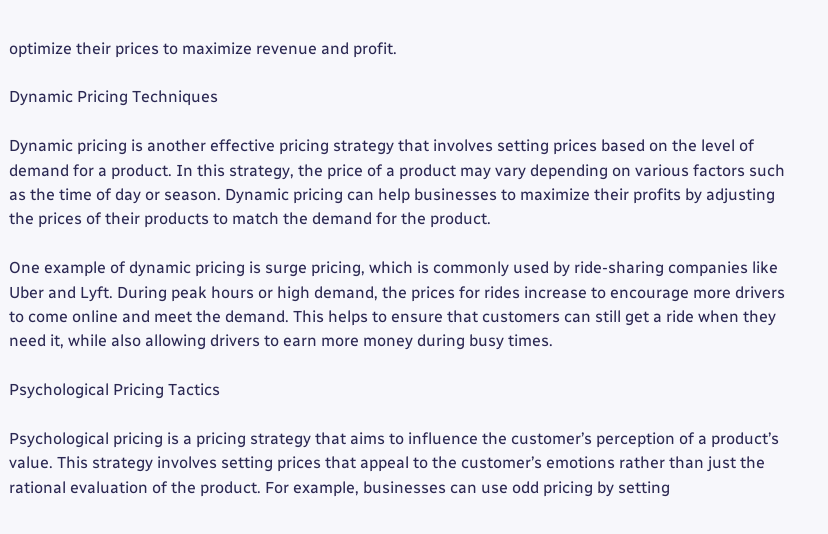optimize their prices to maximize revenue and profit.

Dynamic Pricing Techniques

Dynamic pricing is another effective pricing strategy that involves setting prices based on the level of demand for a product. In this strategy, the price of a product may vary depending on various factors such as the time of day or season. Dynamic pricing can help businesses to maximize their profits by adjusting the prices of their products to match the demand for the product.

One example of dynamic pricing is surge pricing, which is commonly used by ride-sharing companies like Uber and Lyft. During peak hours or high demand, the prices for rides increase to encourage more drivers to come online and meet the demand. This helps to ensure that customers can still get a ride when they need it, while also allowing drivers to earn more money during busy times.

Psychological Pricing Tactics

Psychological pricing is a pricing strategy that aims to influence the customer’s perception of a product’s value. This strategy involves setting prices that appeal to the customer’s emotions rather than just the rational evaluation of the product. For example, businesses can use odd pricing by setting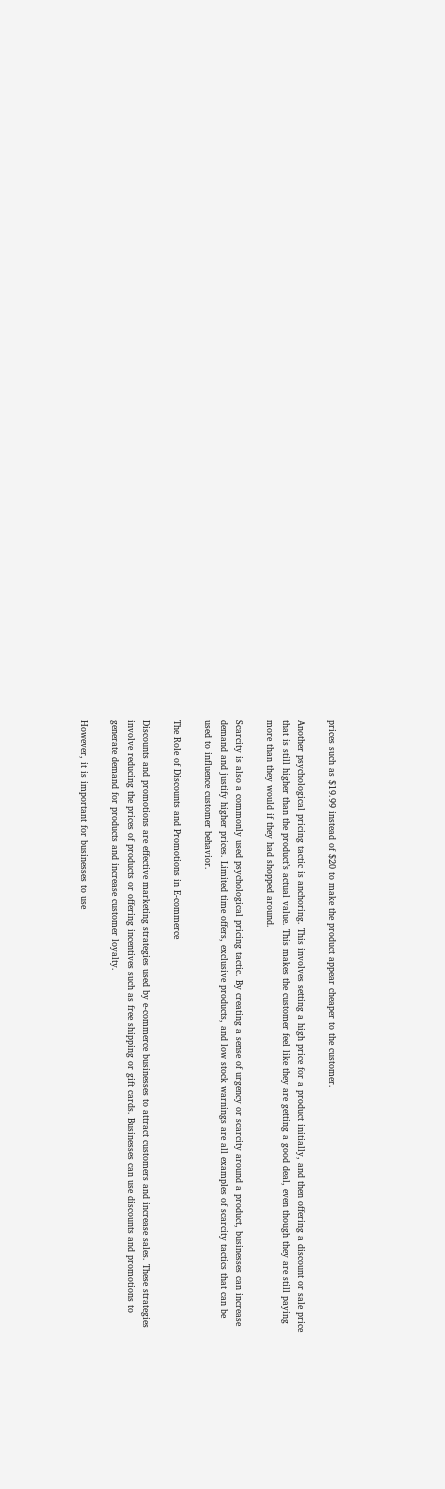prices such as $19.99 instead of $20 to make the product appear cheaper to the customer.

Another psychological pricing tactic is anchoring. This involves setting a high price for a product initially, and then offering a discount or sale price that is still higher than the product’s actual value. This makes the customer feel like they are getting a good deal, even though they are still paying more than they would if they had shopped around.

Scarcity is also a commonly used psychological pricing tactic. By creating a sense of urgency or scarcity around a product, businesses can increase demand and justify higher prices. Limited time offers, exclusive products, and low stock warnings are all examples of scarcity tactics that can be used to influence customer behavior.

The Role of Discounts and Promotions in E-commerce

Discounts and promotions are effective marketing strategies used by e-commerce businesses to attract customers and increase sales. These strategies involve reducing the prices of products or offering incentives such as free shipping or gift cards. Businesses can use discounts and promotions to generate demand for products and increase customer loyalty.

However, it is important for businesses to use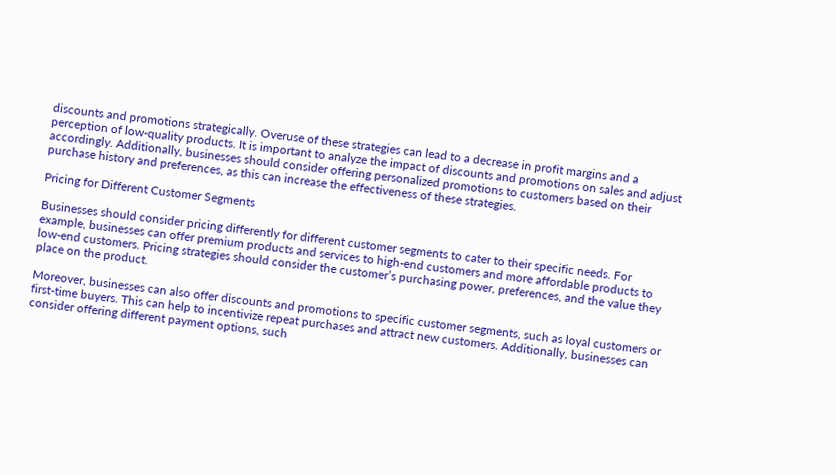discounts and promotions strategically. Overuse of these strategies can lead to a decrease in profit margins and a perception of low-quality products. It is important to analyze the impact of discounts and promotions on sales and adjust accordingly. Additionally, businesses should consider offering personalized promotions to customers based on their purchase history and preferences, as this can increase the effectiveness of these strategies.

Pricing for Different Customer Segments

Businesses should consider pricing differently for different customer segments to cater to their specific needs. For example, businesses can offer premium products and services to high-end customers and more affordable products to low-end customers. Pricing strategies should consider the customer’s purchasing power, preferences, and the value they place on the product.

Moreover, businesses can also offer discounts and promotions to specific customer segments, such as loyal customers or first-time buyers. This can help to incentivize repeat purchases and attract new customers. Additionally, businesses can consider offering different payment options, such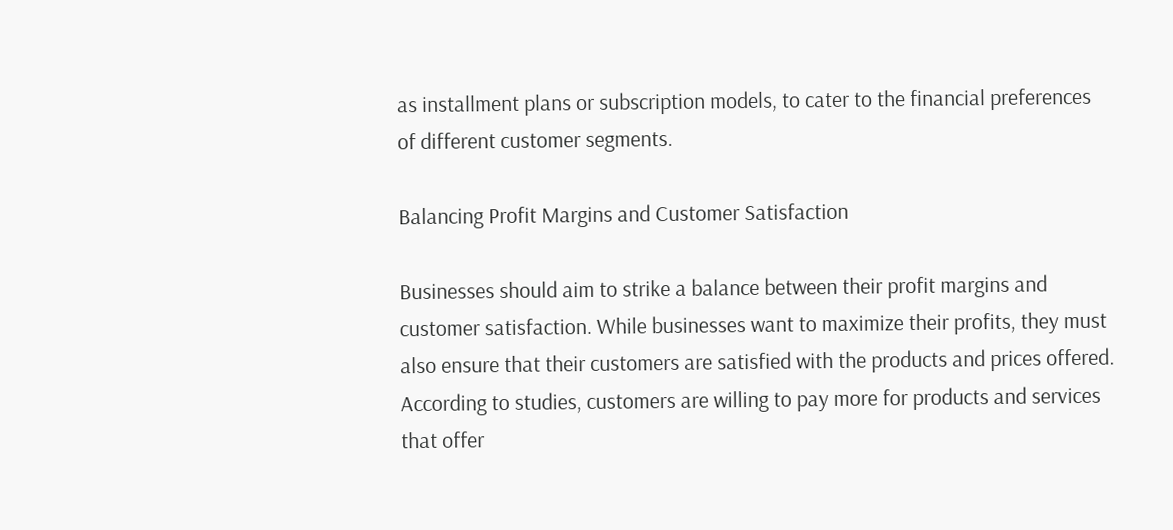as installment plans or subscription models, to cater to the financial preferences of different customer segments.

Balancing Profit Margins and Customer Satisfaction

Businesses should aim to strike a balance between their profit margins and customer satisfaction. While businesses want to maximize their profits, they must also ensure that their customers are satisfied with the products and prices offered. According to studies, customers are willing to pay more for products and services that offer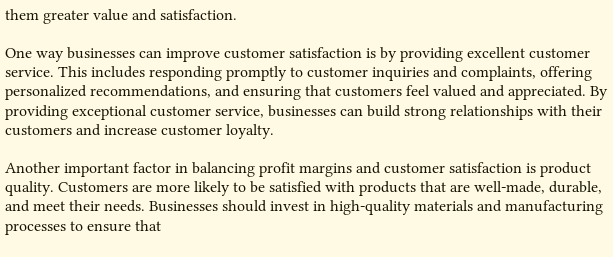them greater value and satisfaction.

One way businesses can improve customer satisfaction is by providing excellent customer service. This includes responding promptly to customer inquiries and complaints, offering personalized recommendations, and ensuring that customers feel valued and appreciated. By providing exceptional customer service, businesses can build strong relationships with their customers and increase customer loyalty.

Another important factor in balancing profit margins and customer satisfaction is product quality. Customers are more likely to be satisfied with products that are well-made, durable, and meet their needs. Businesses should invest in high-quality materials and manufacturing processes to ensure that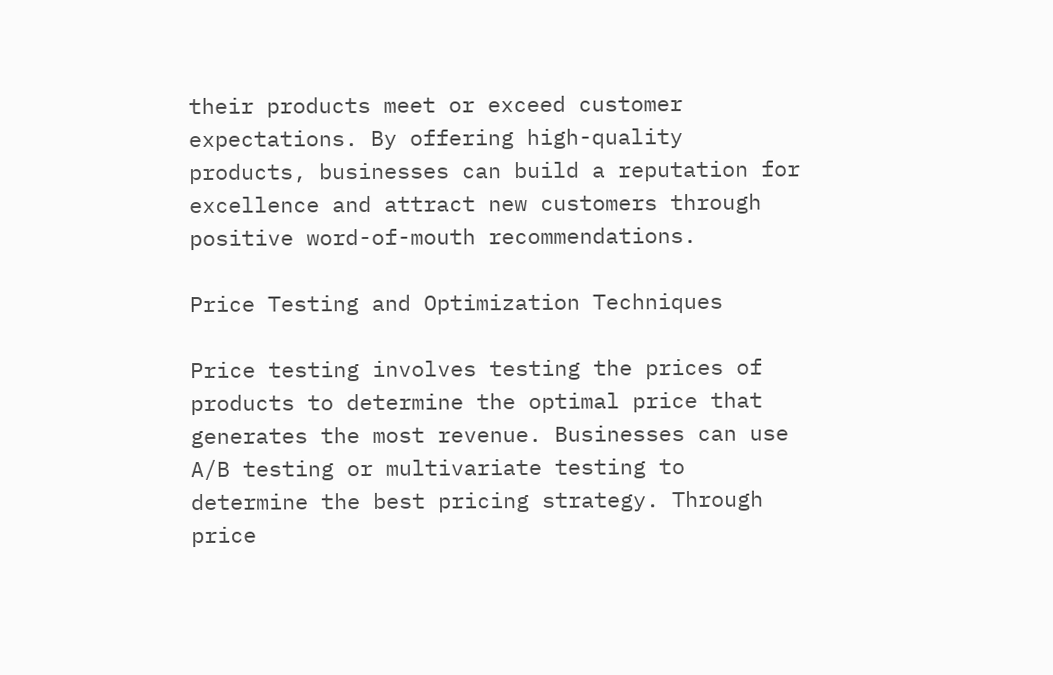their products meet or exceed customer expectations. By offering high-quality products, businesses can build a reputation for excellence and attract new customers through positive word-of-mouth recommendations.

Price Testing and Optimization Techniques

Price testing involves testing the prices of products to determine the optimal price that generates the most revenue. Businesses can use A/B testing or multivariate testing to determine the best pricing strategy. Through price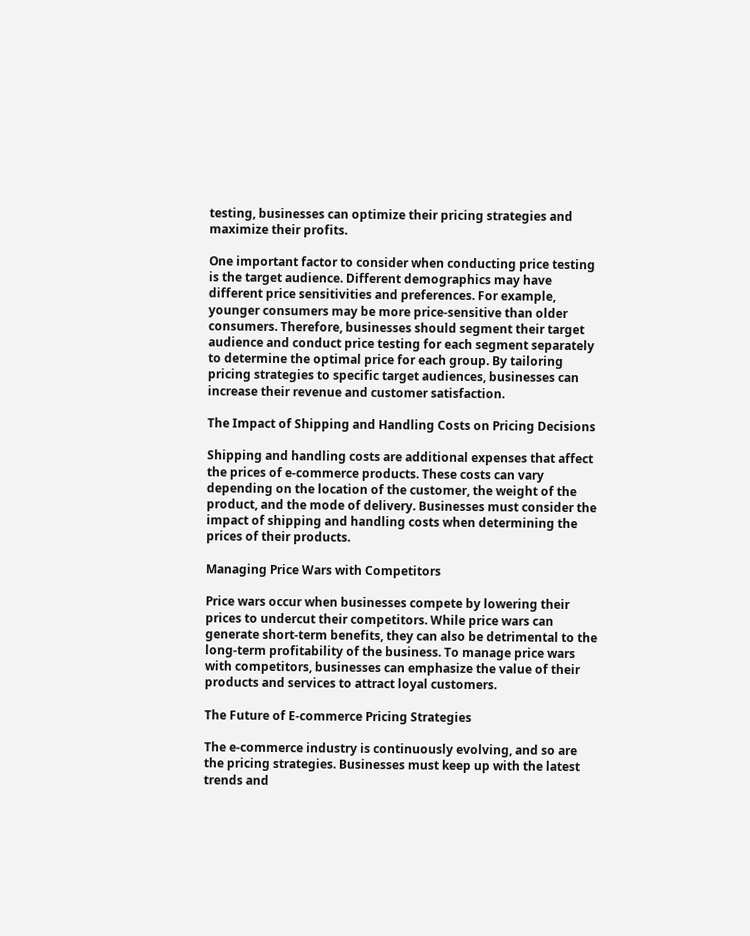testing, businesses can optimize their pricing strategies and maximize their profits.

One important factor to consider when conducting price testing is the target audience. Different demographics may have different price sensitivities and preferences. For example, younger consumers may be more price-sensitive than older consumers. Therefore, businesses should segment their target audience and conduct price testing for each segment separately to determine the optimal price for each group. By tailoring pricing strategies to specific target audiences, businesses can increase their revenue and customer satisfaction.

The Impact of Shipping and Handling Costs on Pricing Decisions

Shipping and handling costs are additional expenses that affect the prices of e-commerce products. These costs can vary depending on the location of the customer, the weight of the product, and the mode of delivery. Businesses must consider the impact of shipping and handling costs when determining the prices of their products.

Managing Price Wars with Competitors

Price wars occur when businesses compete by lowering their prices to undercut their competitors. While price wars can generate short-term benefits, they can also be detrimental to the long-term profitability of the business. To manage price wars with competitors, businesses can emphasize the value of their products and services to attract loyal customers.

The Future of E-commerce Pricing Strategies

The e-commerce industry is continuously evolving, and so are the pricing strategies. Businesses must keep up with the latest trends and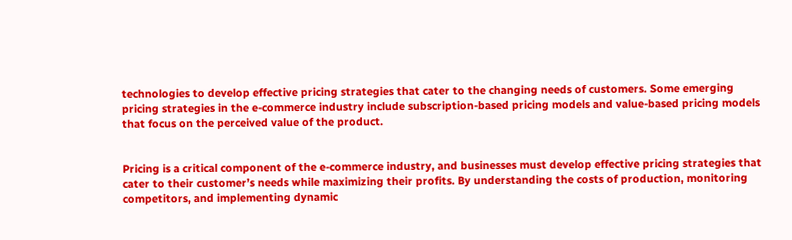technologies to develop effective pricing strategies that cater to the changing needs of customers. Some emerging pricing strategies in the e-commerce industry include subscription-based pricing models and value-based pricing models that focus on the perceived value of the product.


Pricing is a critical component of the e-commerce industry, and businesses must develop effective pricing strategies that cater to their customer’s needs while maximizing their profits. By understanding the costs of production, monitoring competitors, and implementing dynamic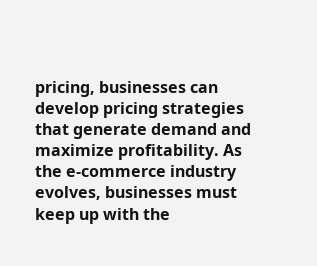pricing, businesses can develop pricing strategies that generate demand and maximize profitability. As the e-commerce industry evolves, businesses must keep up with the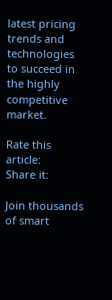latest pricing trends and technologies to succeed in the highly competitive market.

Rate this article:
Share it:

Join thousands of smart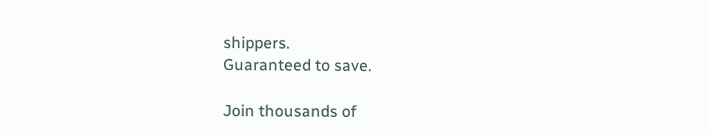shippers.
Guaranteed to save.

Join thousands of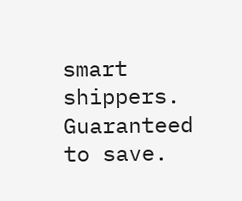smart shippers.
Guaranteed to save.